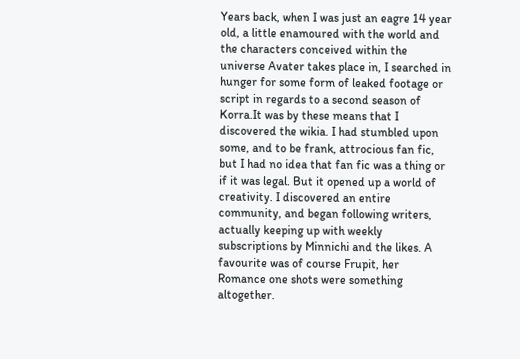Years back, when I was just an eagre 14 year old, a little enamoured with the world and the characters conceived within the universe Avater takes place in, I searched in hunger for some form of leaked footage or script in regards to a second season of Korra.It was by these means that I discovered the wikia. I had stumbled upon some, and to be frank, attrocious fan fic, but I had no idea that fan fic was a thing or if it was legal. But it opened up a world of creativity. I discovered an entire community, and began following writers, actually keeping up with weekly subscriptions by Minnichi and the likes. A favourite was of course Frupit, her Romance one shots were something altogether.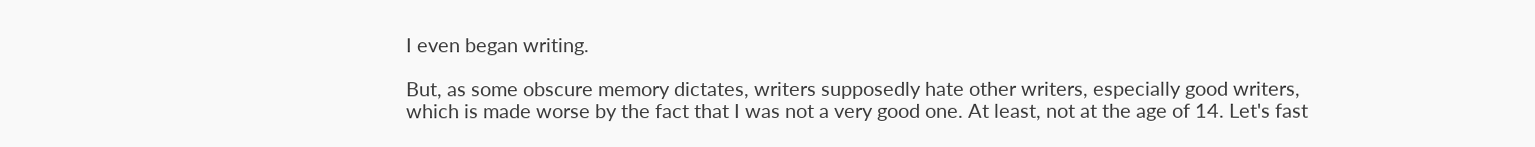I even began writing.

But, as some obscure memory dictates, writers supposedly hate other writers, especially good writers, which is made worse by the fact that I was not a very good one. At least, not at the age of 14. Let's fast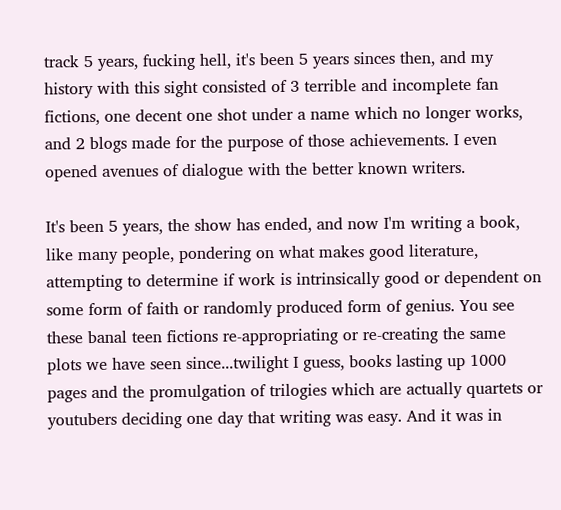track 5 years, fucking hell, it's been 5 years sinces then, and my history with this sight consisted of 3 terrible and incomplete fan fictions, one decent one shot under a name which no longer works, and 2 blogs made for the purpose of those achievements. I even opened avenues of dialogue with the better known writers.

It's been 5 years, the show has ended, and now I'm writing a book, like many people, pondering on what makes good literature, attempting to determine if work is intrinsically good or dependent on some form of faith or randomly produced form of genius. You see these banal teen fictions re-appropriating or re-creating the same plots we have seen since...twilight I guess, books lasting up 1000 pages and the promulgation of trilogies which are actually quartets or youtubers deciding one day that writing was easy. And it was in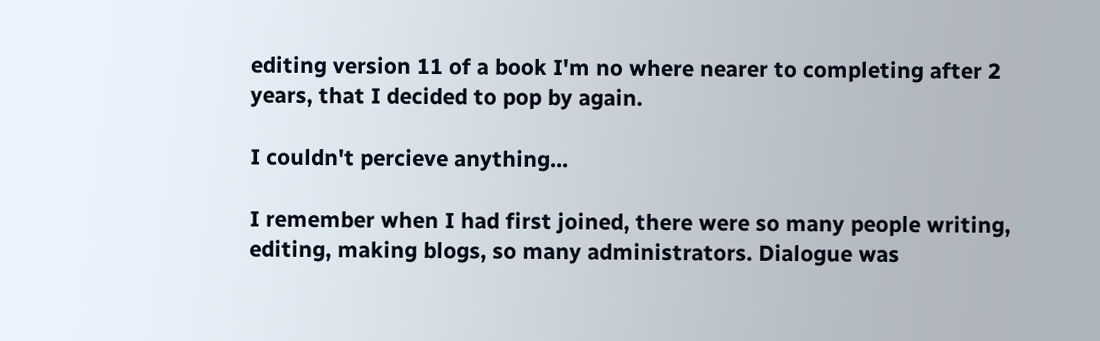editing version 11 of a book I'm no where nearer to completing after 2 years, that I decided to pop by again.

I couldn't percieve anything...

I remember when I had first joined, there were so many people writing, editing, making blogs, so many administrators. Dialogue was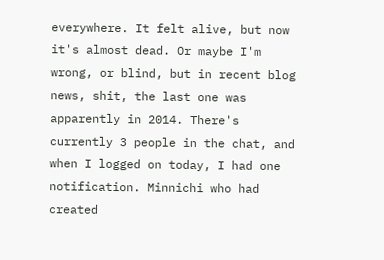everywhere. It felt alive, but now it's almost dead. Or maybe I'm wrong, or blind, but in recent blog news, shit, the last one was apparently in 2014. There's currently 3 people in the chat, and when I logged on today, I had one notification. Minnichi who had created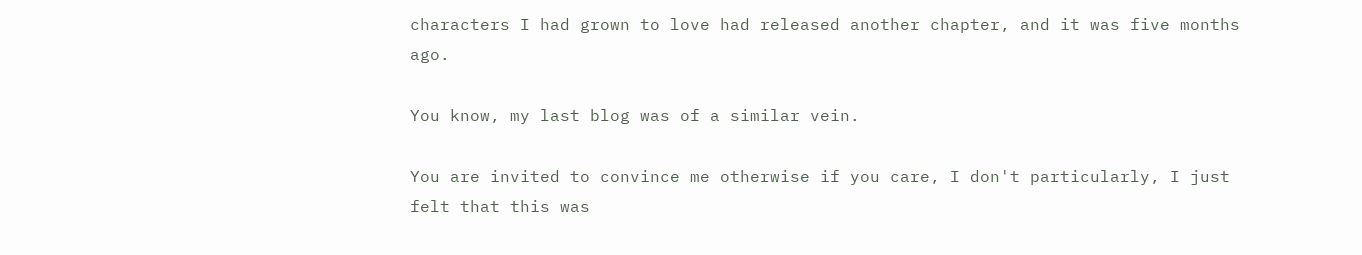characters I had grown to love had released another chapter, and it was five months ago.

You know, my last blog was of a similar vein.

You are invited to convince me otherwise if you care, I don't particularly, I just felt that this was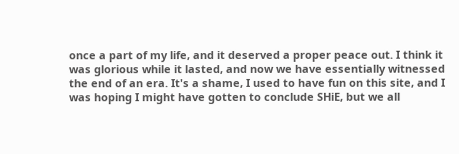once a part of my life, and it deserved a proper peace out. I think it was glorious while it lasted, and now we have essentially witnessed the end of an era. It's a shame, I used to have fun on this site, and I was hoping I might have gotten to conclude SHiE, but we all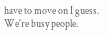have to move on I guess. We're busy people.